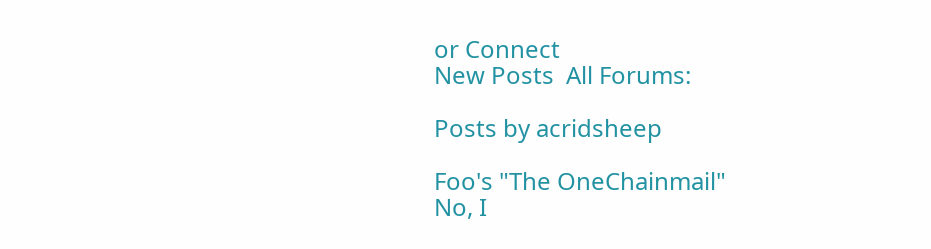or Connect
New Posts  All Forums:

Posts by acridsheep

Foo's "The OneChainmail"
No, I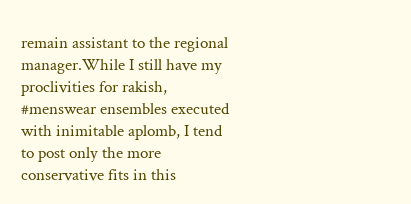remain assistant to the regional manager.While I still have my proclivities for rakish, #menswear ensembles executed with inimitable aplomb, I tend to post only the more conservative fits in this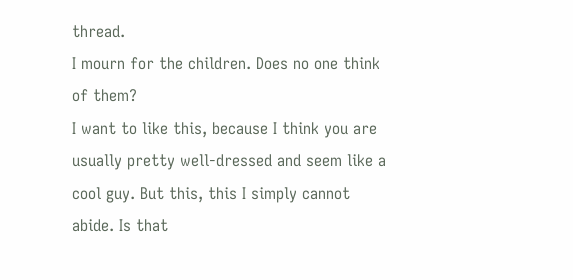thread.
I mourn for the children. Does no one think of them?
I want to like this, because I think you are usually pretty well-dressed and seem like a cool guy. But this, this I simply cannot abide. Is that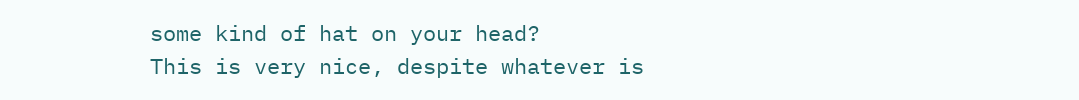some kind of hat on your head?
This is very nice, despite whatever is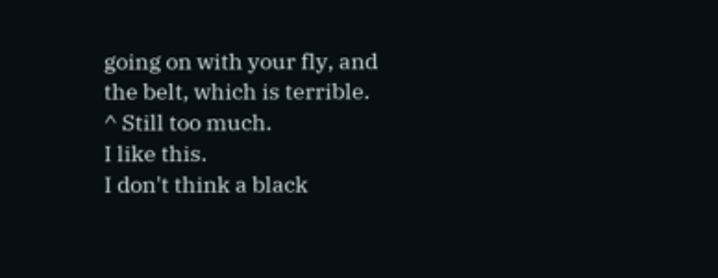going on with your fly, and the belt, which is terrible.
^ Still too much.
I like this.
I don't think a black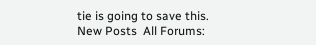tie is going to save this.
New Posts  All Forums: